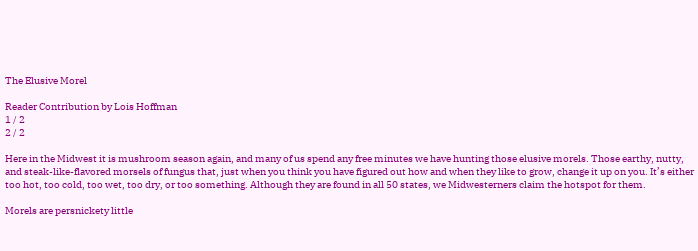The Elusive Morel

Reader Contribution by Lois Hoffman
1 / 2
2 / 2

Here in the Midwest it is mushroom season again, and many of us spend any free minutes we have hunting those elusive morels. Those earthy, nutty, and steak-like-flavored morsels of fungus that, just when you think you have figured out how and when they like to grow, change it up on you. It’s either too hot, too cold, too wet, too dry, or too something. Although they are found in all 50 states, we Midwesterners claim the hotspot for them.

Morels are persnickety little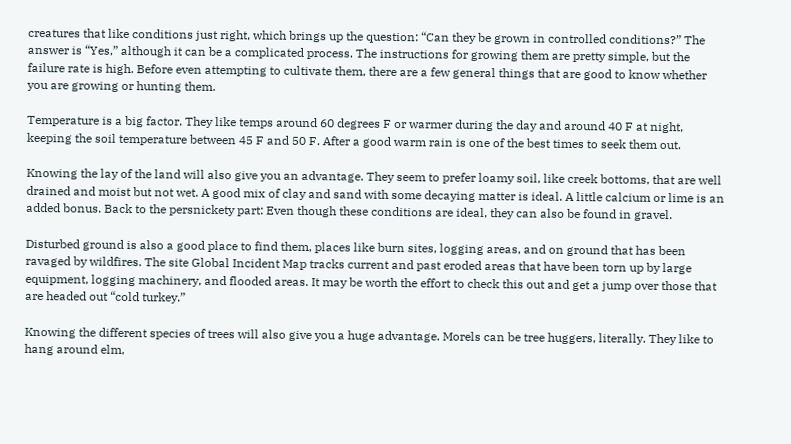creatures that like conditions just right, which brings up the question: “Can they be grown in controlled conditions?” The answer is “Yes,” although it can be a complicated process. The instructions for growing them are pretty simple, but the failure rate is high. Before even attempting to cultivate them, there are a few general things that are good to know whether you are growing or hunting them.

Temperature is a big factor. They like temps around 60 degrees F or warmer during the day and around 40 F at night, keeping the soil temperature between 45 F and 50 F. After a good warm rain is one of the best times to seek them out.

Knowing the lay of the land will also give you an advantage. They seem to prefer loamy soil, like creek bottoms, that are well drained and moist but not wet. A good mix of clay and sand with some decaying matter is ideal. A little calcium or lime is an added bonus. Back to the persnickety part: Even though these conditions are ideal, they can also be found in gravel.

Disturbed ground is also a good place to find them, places like burn sites, logging areas, and on ground that has been ravaged by wildfires. The site Global Incident Map tracks current and past eroded areas that have been torn up by large equipment, logging machinery, and flooded areas. It may be worth the effort to check this out and get a jump over those that are headed out “cold turkey.”

Knowing the different species of trees will also give you a huge advantage. Morels can be tree huggers, literally. They like to hang around elm,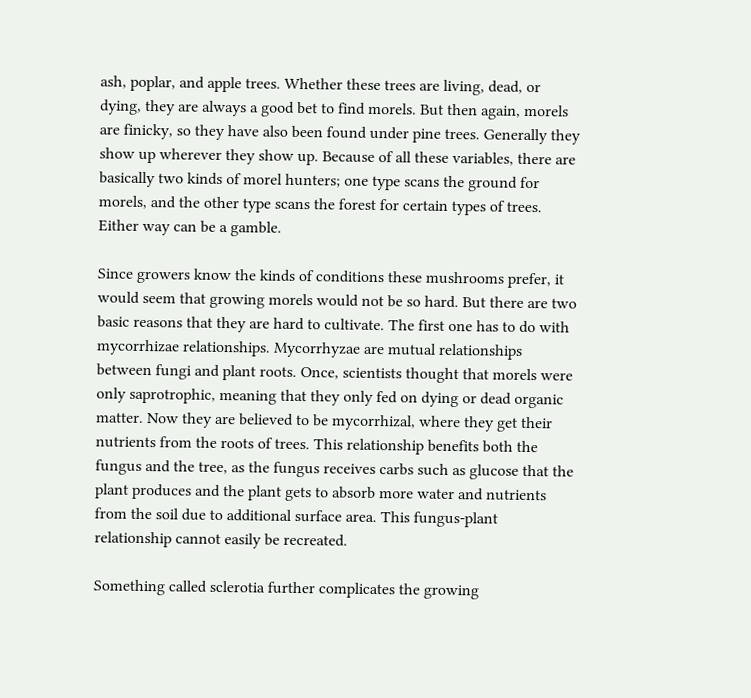ash, poplar, and apple trees. Whether these trees are living, dead, or dying, they are always a good bet to find morels. But then again, morels are finicky, so they have also been found under pine trees. Generally they show up wherever they show up. Because of all these variables, there are basically two kinds of morel hunters; one type scans the ground for morels, and the other type scans the forest for certain types of trees. Either way can be a gamble.

Since growers know the kinds of conditions these mushrooms prefer, it would seem that growing morels would not be so hard. But there are two basic reasons that they are hard to cultivate. The first one has to do with mycorrhizae relationships. Mycorrhyzae are mutual relationships between fungi and plant roots. Once, scientists thought that morels were only saprotrophic, meaning that they only fed on dying or dead organic matter. Now they are believed to be mycorrhizal, where they get their nutrients from the roots of trees. This relationship benefits both the fungus and the tree, as the fungus receives carbs such as glucose that the plant produces and the plant gets to absorb more water and nutrients from the soil due to additional surface area. This fungus-plant relationship cannot easily be recreated.

Something called sclerotia further complicates the growing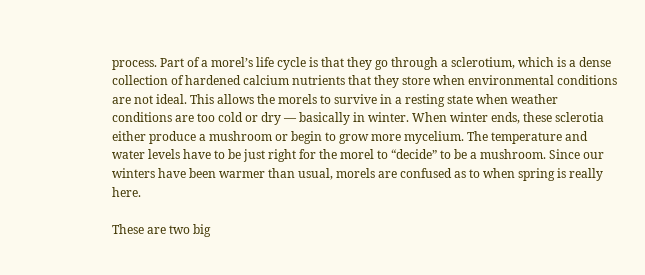process. Part of a morel’s life cycle is that they go through a sclerotium, which is a dense collection of hardened calcium nutrients that they store when environmental conditions are not ideal. This allows the morels to survive in a resting state when weather conditions are too cold or dry — basically in winter. When winter ends, these sclerotia either produce a mushroom or begin to grow more mycelium. The temperature and water levels have to be just right for the morel to “decide” to be a mushroom. Since our winters have been warmer than usual, morels are confused as to when spring is really here.

These are two big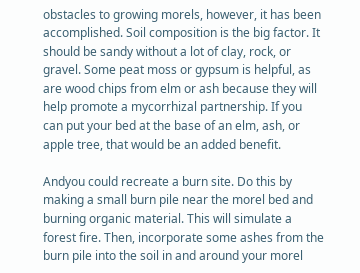obstacles to growing morels, however, it has been accomplished. Soil composition is the big factor. It should be sandy without a lot of clay, rock, or gravel. Some peat moss or gypsum is helpful, as are wood chips from elm or ash because they will help promote a mycorrhizal partnership. If you can put your bed at the base of an elm, ash, or apple tree, that would be an added benefit.

Andyou could recreate a burn site. Do this by making a small burn pile near the morel bed and burning organic material. This will simulate a forest fire. Then, incorporate some ashes from the burn pile into the soil in and around your morel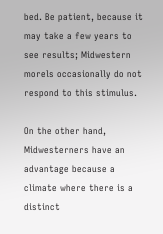bed. Be patient, because it may take a few years to see results; Midwestern morels occasionally do not respond to this stimulus.

On the other hand, Midwesterners have an advantage because a climate where there is a distinct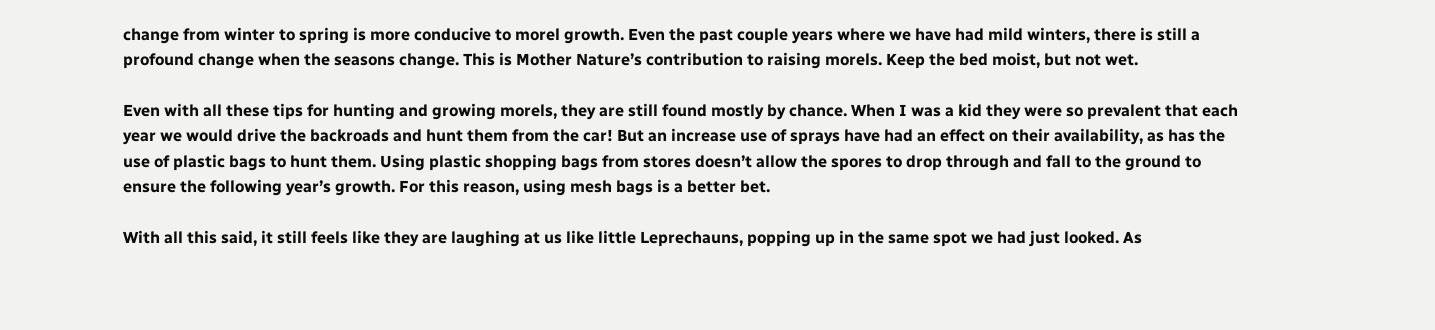change from winter to spring is more conducive to morel growth. Even the past couple years where we have had mild winters, there is still a profound change when the seasons change. This is Mother Nature’s contribution to raising morels. Keep the bed moist, but not wet.

Even with all these tips for hunting and growing morels, they are still found mostly by chance. When I was a kid they were so prevalent that each year we would drive the backroads and hunt them from the car! But an increase use of sprays have had an effect on their availability, as has the use of plastic bags to hunt them. Using plastic shopping bags from stores doesn’t allow the spores to drop through and fall to the ground to ensure the following year’s growth. For this reason, using mesh bags is a better bet.

With all this said, it still feels like they are laughing at us like little Leprechauns, popping up in the same spot we had just looked. As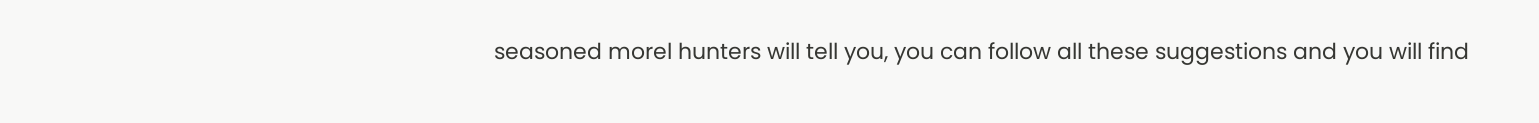seasoned morel hunters will tell you, you can follow all these suggestions and you will find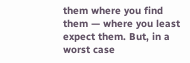them where you find them — where you least expect them. But, in a worst case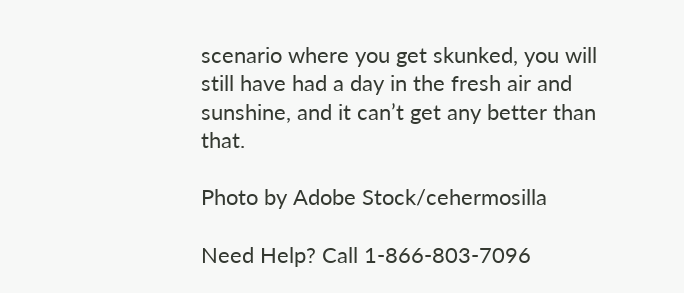scenario where you get skunked, you will still have had a day in the fresh air and sunshine, and it can’t get any better than that.

Photo by Adobe Stock/cehermosilla

Need Help? Call 1-866-803-7096